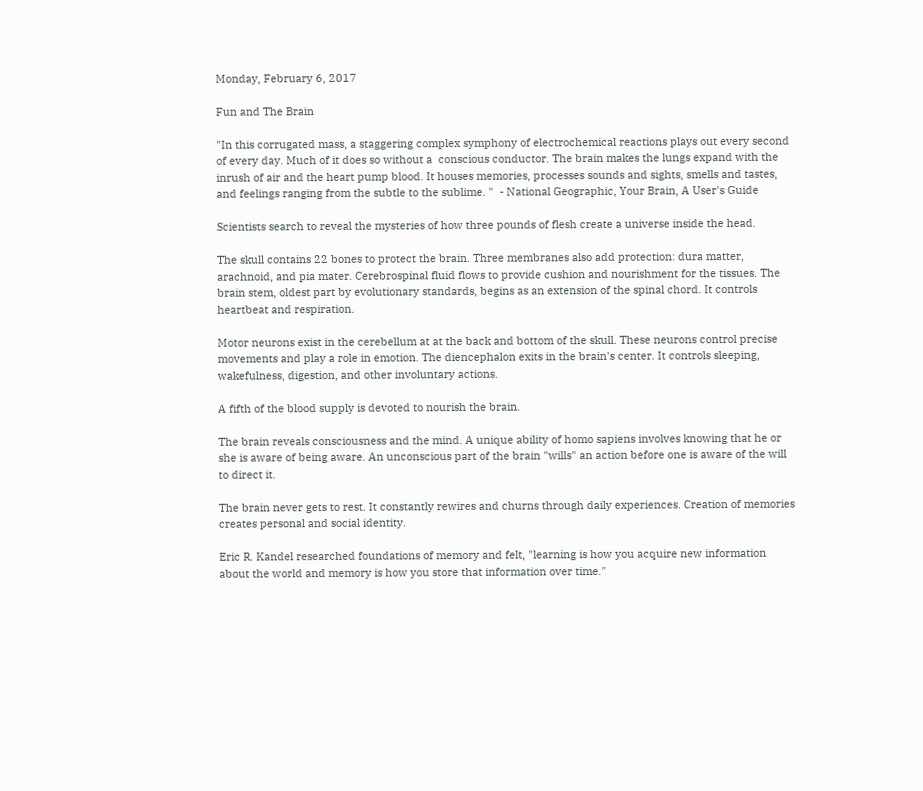Monday, February 6, 2017

Fun and The Brain

"In this corrugated mass, a staggering complex symphony of electrochemical reactions plays out every second of every day. Much of it does so without a  conscious conductor. The brain makes the lungs expand with the inrush of air and the heart pump blood. It houses memories, processes sounds and sights, smells and tastes, and feelings ranging from the subtle to the sublime. "  - National Geographic, Your Brain, A User's Guide

Scientists search to reveal the mysteries of how three pounds of flesh create a universe inside the head.

The skull contains 22 bones to protect the brain. Three membranes also add protection: dura matter, arachnoid, and pia mater. Cerebrospinal fluid flows to provide cushion and nourishment for the tissues. The brain stem, oldest part by evolutionary standards, begins as an extension of the spinal chord. It controls heartbeat and respiration.

Motor neurons exist in the cerebellum at at the back and bottom of the skull. These neurons control precise movements and play a role in emotion. The diencephalon exits in the brain's center. It controls sleeping, wakefulness, digestion, and other involuntary actions.

A fifth of the blood supply is devoted to nourish the brain.

The brain reveals consciousness and the mind. A unique ability of homo sapiens involves knowing that he or she is aware of being aware. An unconscious part of the brain "wills" an action before one is aware of the will to direct it.

The brain never gets to rest. It constantly rewires and churns through daily experiences. Creation of memories creates personal and social identity.

Eric R. Kandel researched foundations of memory and felt, "learning is how you acquire new information about the world and memory is how you store that information over time."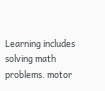Learning includes solving math problems. motor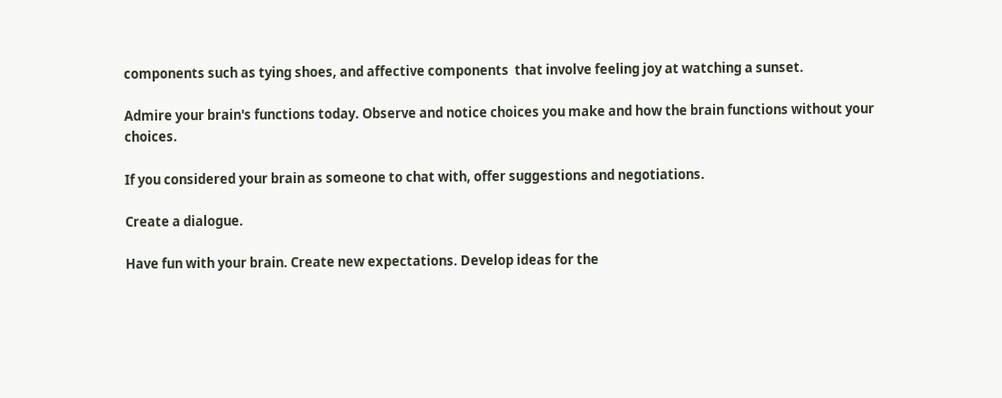components such as tying shoes, and affective components  that involve feeling joy at watching a sunset.

Admire your brain's functions today. Observe and notice choices you make and how the brain functions without your choices.

If you considered your brain as someone to chat with, offer suggestions and negotiations.

Create a dialogue.

Have fun with your brain. Create new expectations. Develop ideas for the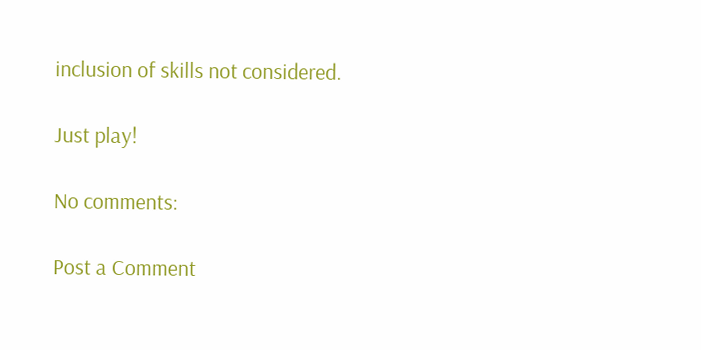inclusion of skills not considered.

Just play!

No comments:

Post a Comment